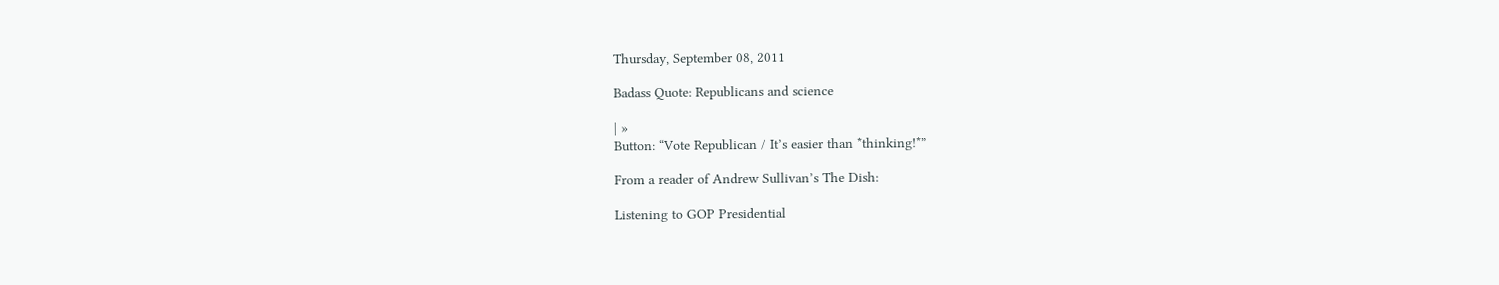Thursday, September 08, 2011

Badass Quote: Republicans and science

| »
Button: “Vote Republican / It’s easier than *thinking!*”

From a reader of Andrew Sullivan’s The Dish:

Listening to GOP Presidential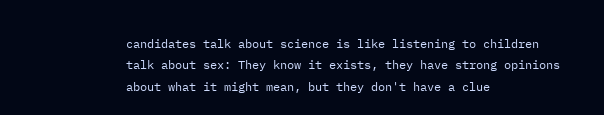candidates talk about science is like listening to children talk about sex: They know it exists, they have strong opinions about what it might mean, but they don't have a clue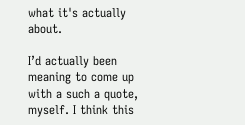what it's actually about.

I’d actually been meaning to come up with a such a quote, myself. I think this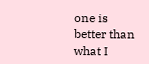one is better than what I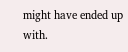might have ended up with.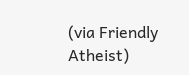(via Friendly Atheist)